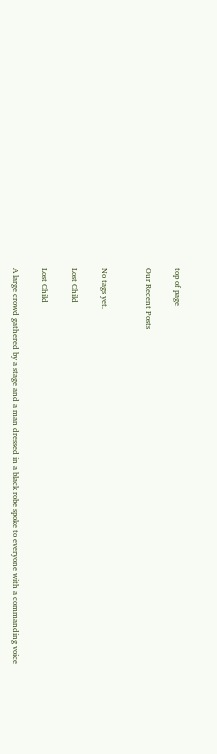top of page

Our Recent Posts


No tags yet.

Lost Child

Lost Child

A large crowd gathered by a stage and a man dressed in a black robe spoke to everyone with a commanding voice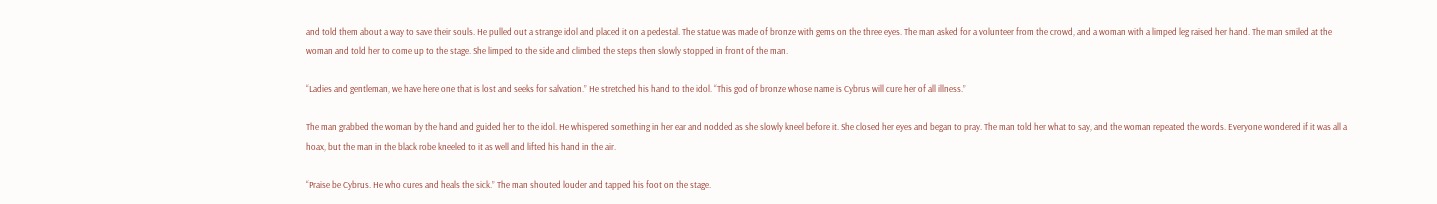and told them about a way to save their souls. He pulled out a strange idol and placed it on a pedestal. The statue was made of bronze with gems on the three eyes. The man asked for a volunteer from the crowd, and a woman with a limped leg raised her hand. The man smiled at the woman and told her to come up to the stage. She limped to the side and climbed the steps then slowly stopped in front of the man.

“Ladies and gentleman, we have here one that is lost and seeks for salvation.” He stretched his hand to the idol. “This god of bronze whose name is Cybrus will cure her of all illness.”

The man grabbed the woman by the hand and guided her to the idol. He whispered something in her ear and nodded as she slowly kneel before it. She closed her eyes and began to pray. The man told her what to say, and the woman repeated the words. Everyone wondered if it was all a hoax, but the man in the black robe kneeled to it as well and lifted his hand in the air.

“Praise be Cybrus. He who cures and heals the sick.” The man shouted louder and tapped his foot on the stage.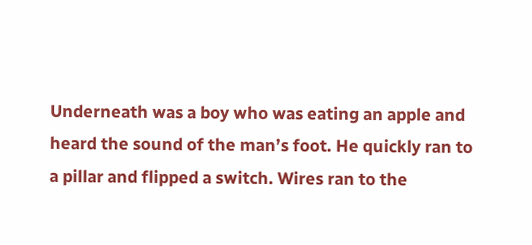Underneath was a boy who was eating an apple and heard the sound of the man’s foot. He quickly ran to a pillar and flipped a switch. Wires ran to the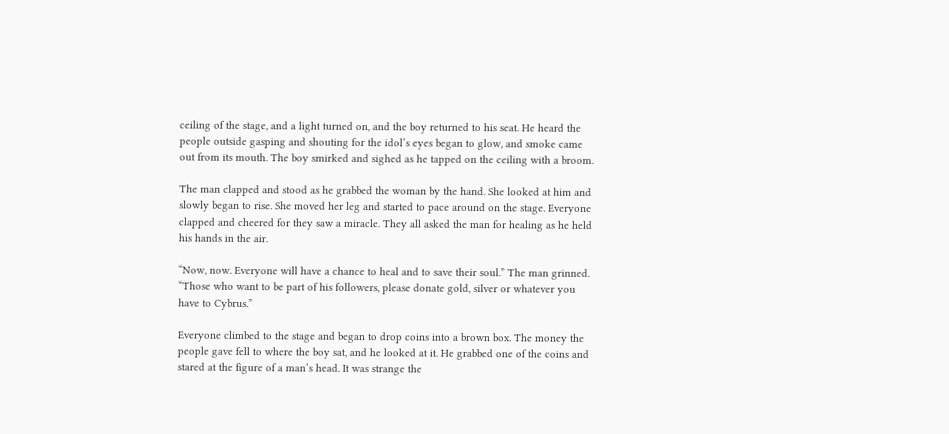ceiling of the stage, and a light turned on, and the boy returned to his seat. He heard the people outside gasping and shouting for the idol’s eyes began to glow, and smoke came out from its mouth. The boy smirked and sighed as he tapped on the ceiling with a broom.

The man clapped and stood as he grabbed the woman by the hand. She looked at him and slowly began to rise. She moved her leg and started to pace around on the stage. Everyone clapped and cheered for they saw a miracle. They all asked the man for healing as he held his hands in the air.

“Now, now. Everyone will have a chance to heal and to save their soul.” The man grinned. “Those who want to be part of his followers, please donate gold, silver or whatever you have to Cybrus.”

Everyone climbed to the stage and began to drop coins into a brown box. The money the people gave fell to where the boy sat, and he looked at it. He grabbed one of the coins and stared at the figure of a man’s head. It was strange the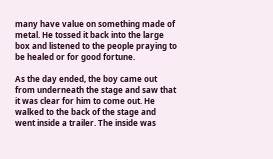many have value on something made of metal. He tossed it back into the large box and listened to the people praying to be healed or for good fortune.

As the day ended, the boy came out from underneath the stage and saw that it was clear for him to come out. He walked to the back of the stage and went inside a trailer. The inside was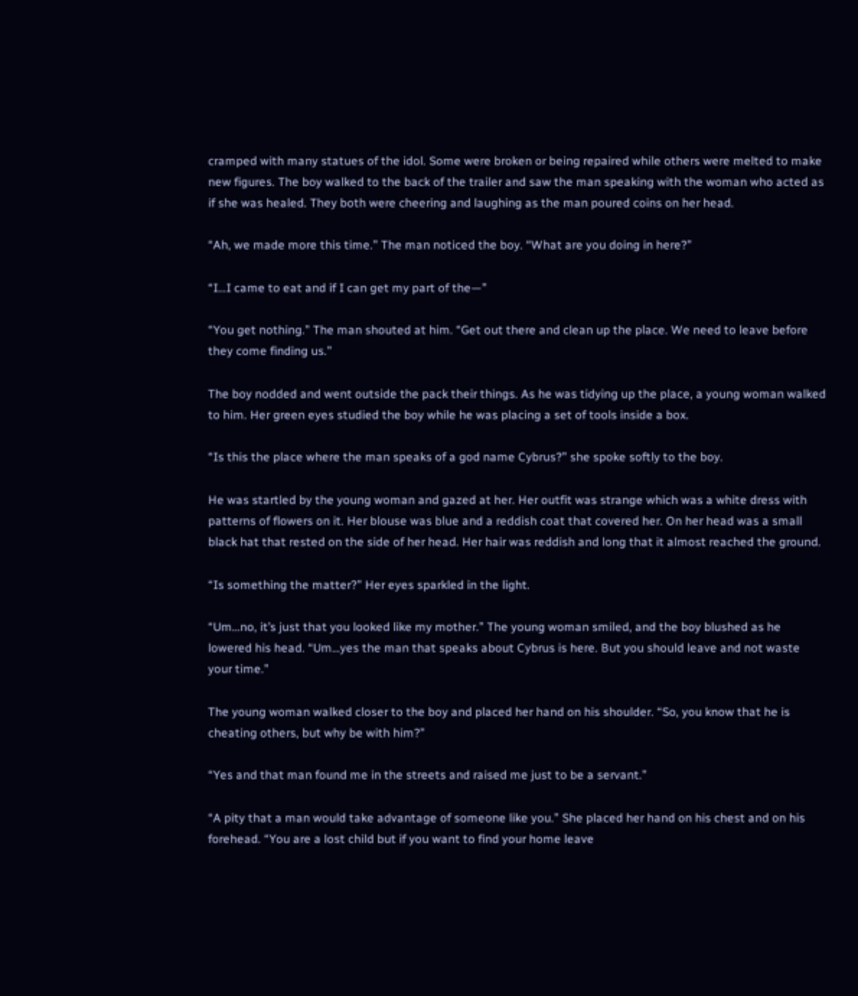cramped with many statues of the idol. Some were broken or being repaired while others were melted to make new figures. The boy walked to the back of the trailer and saw the man speaking with the woman who acted as if she was healed. They both were cheering and laughing as the man poured coins on her head.

“Ah, we made more this time.” The man noticed the boy. “What are you doing in here?”

“I…I came to eat and if I can get my part of the—”

“You get nothing.” The man shouted at him. “Get out there and clean up the place. We need to leave before they come finding us.”

The boy nodded and went outside the pack their things. As he was tidying up the place, a young woman walked to him. Her green eyes studied the boy while he was placing a set of tools inside a box.

“Is this the place where the man speaks of a god name Cybrus?” she spoke softly to the boy.

He was startled by the young woman and gazed at her. Her outfit was strange which was a white dress with patterns of flowers on it. Her blouse was blue and a reddish coat that covered her. On her head was a small black hat that rested on the side of her head. Her hair was reddish and long that it almost reached the ground.

“Is something the matter?” Her eyes sparkled in the light.

“Um…no, it’s just that you looked like my mother.” The young woman smiled, and the boy blushed as he lowered his head. “Um…yes the man that speaks about Cybrus is here. But you should leave and not waste your time.”

The young woman walked closer to the boy and placed her hand on his shoulder. “So, you know that he is cheating others, but why be with him?”

“Yes and that man found me in the streets and raised me just to be a servant.”

“A pity that a man would take advantage of someone like you.” She placed her hand on his chest and on his forehead. “You are a lost child but if you want to find your home leave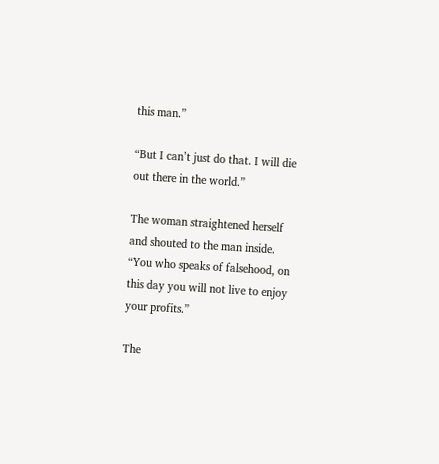this man.”

“But I can’t just do that. I will die out there in the world.”

The woman straightened herself and shouted to the man inside. “You who speaks of falsehood, on this day you will not live to enjoy your profits.”

The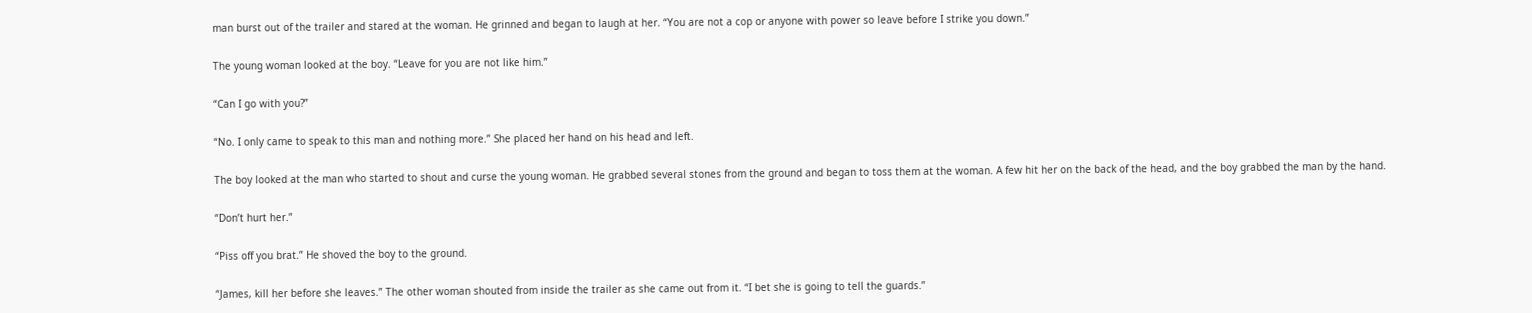man burst out of the trailer and stared at the woman. He grinned and began to laugh at her. “You are not a cop or anyone with power so leave before I strike you down.”

The young woman looked at the boy. “Leave for you are not like him.”

“Can I go with you?”

“No. I only came to speak to this man and nothing more.” She placed her hand on his head and left.

The boy looked at the man who started to shout and curse the young woman. He grabbed several stones from the ground and began to toss them at the woman. A few hit her on the back of the head, and the boy grabbed the man by the hand.

“Don’t hurt her.”

“Piss off you brat.” He shoved the boy to the ground.

“James, kill her before she leaves.” The other woman shouted from inside the trailer as she came out from it. “I bet she is going to tell the guards.”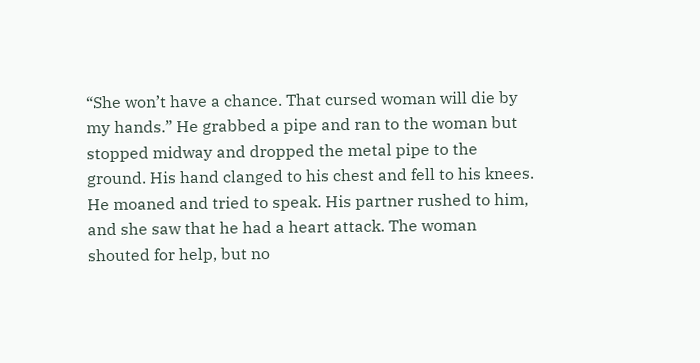“She won’t have a chance. That cursed woman will die by my hands.” He grabbed a pipe and ran to the woman but stopped midway and dropped the metal pipe to the ground. His hand clanged to his chest and fell to his knees. He moaned and tried to speak. His partner rushed to him, and she saw that he had a heart attack. The woman shouted for help, but no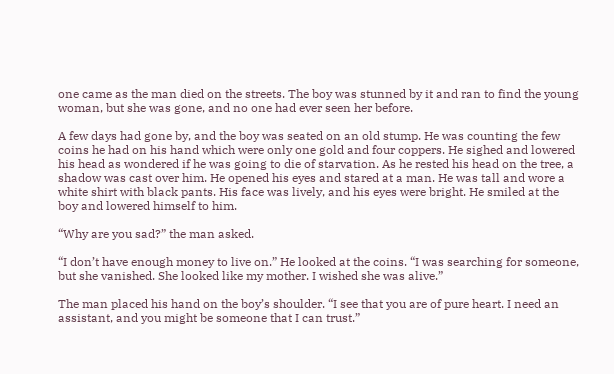one came as the man died on the streets. The boy was stunned by it and ran to find the young woman, but she was gone, and no one had ever seen her before.

A few days had gone by, and the boy was seated on an old stump. He was counting the few coins he had on his hand which were only one gold and four coppers. He sighed and lowered his head as wondered if he was going to die of starvation. As he rested his head on the tree, a shadow was cast over him. He opened his eyes and stared at a man. He was tall and wore a white shirt with black pants. His face was lively, and his eyes were bright. He smiled at the boy and lowered himself to him.

“Why are you sad?” the man asked.

“I don’t have enough money to live on.” He looked at the coins. “I was searching for someone, but she vanished. She looked like my mother. I wished she was alive.”

The man placed his hand on the boy’s shoulder. “I see that you are of pure heart. I need an assistant, and you might be someone that I can trust.”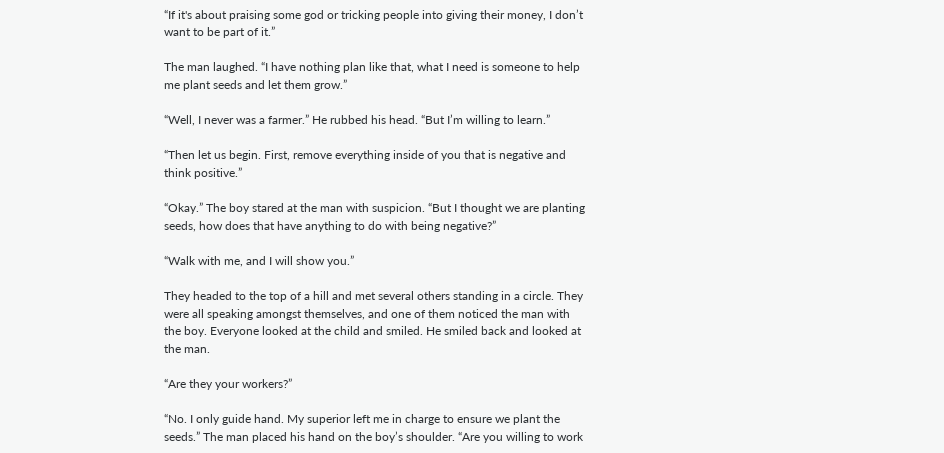“If it's about praising some god or tricking people into giving their money, I don’t want to be part of it.”

The man laughed. “I have nothing plan like that, what I need is someone to help me plant seeds and let them grow.”

“Well, I never was a farmer.” He rubbed his head. “But I’m willing to learn.”

“Then let us begin. First, remove everything inside of you that is negative and think positive.”

“Okay.” The boy stared at the man with suspicion. “But I thought we are planting seeds, how does that have anything to do with being negative?”

“Walk with me, and I will show you.”

They headed to the top of a hill and met several others standing in a circle. They were all speaking amongst themselves, and one of them noticed the man with the boy. Everyone looked at the child and smiled. He smiled back and looked at the man.

“Are they your workers?”

“No. I only guide hand. My superior left me in charge to ensure we plant the seeds.” The man placed his hand on the boy’s shoulder. “Are you willing to work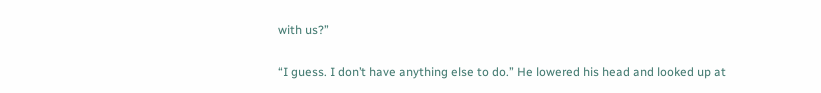with us?”

“I guess. I don’t have anything else to do.” He lowered his head and looked up at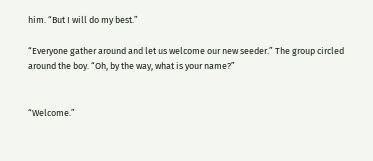him. “But I will do my best.”

“Everyone gather around and let us welcome our new seeder.” The group circled around the boy. “Oh, by the way, what is your name?”


“Welcome.”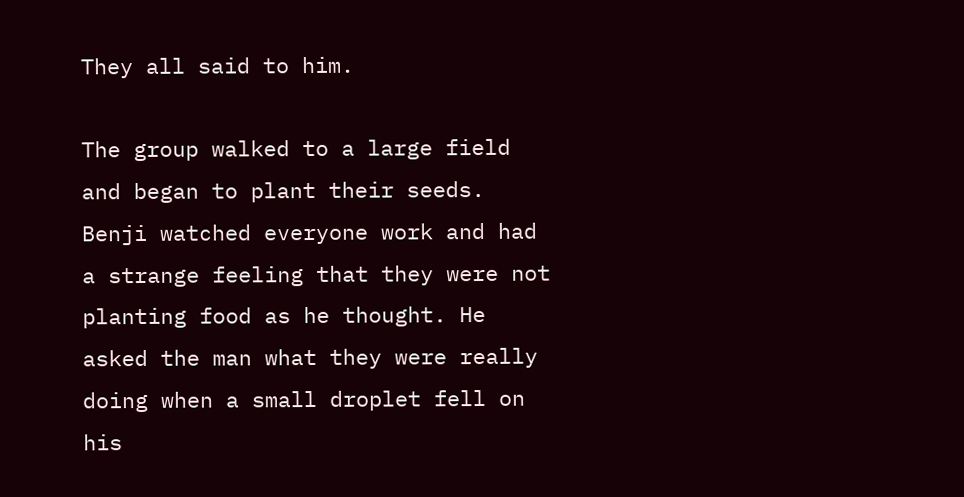They all said to him.

The group walked to a large field and began to plant their seeds. Benji watched everyone work and had a strange feeling that they were not planting food as he thought. He asked the man what they were really doing when a small droplet fell on his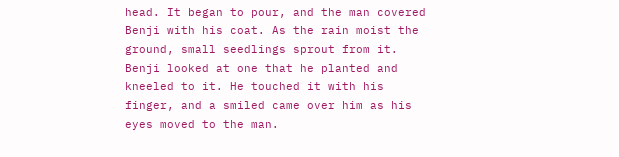head. It began to pour, and the man covered Benji with his coat. As the rain moist the ground, small seedlings sprout from it. Benji looked at one that he planted and kneeled to it. He touched it with his finger, and a smiled came over him as his eyes moved to the man.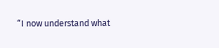“I now understand what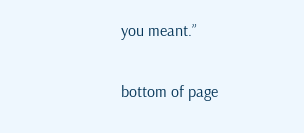you meant.”

bottom of page